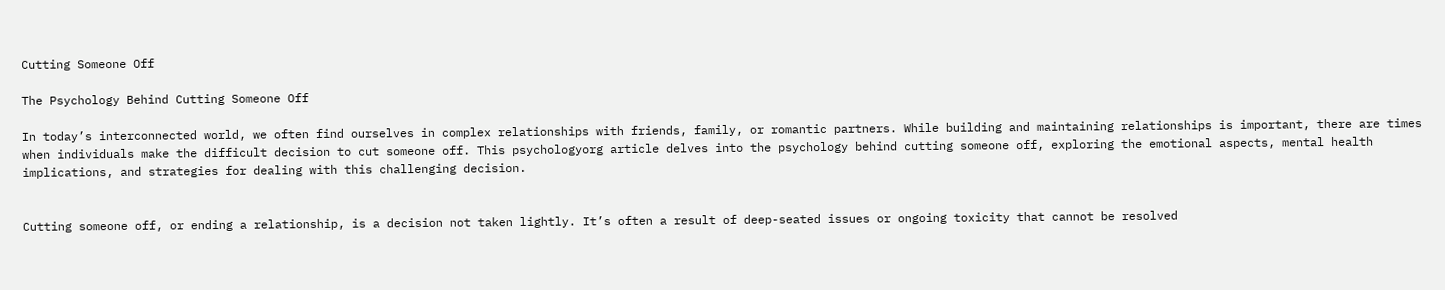Cutting Someone Off

The Psychology Behind Cutting Someone Off

In today’s interconnected world, we often find ourselves in complex relationships with friends, family, or romantic partners. While building and maintaining relationships is important, there are times when individuals make the difficult decision to cut someone off. This psychologyorg article delves into the psychology behind cutting someone off, exploring the emotional aspects, mental health implications, and strategies for dealing with this challenging decision.


Cutting someone off, or ending a relationship, is a decision not taken lightly. It’s often a result of deep-seated issues or ongoing toxicity that cannot be resolved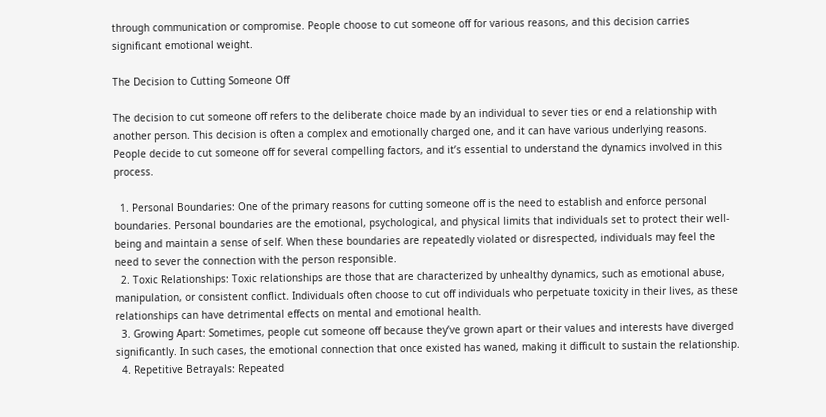through communication or compromise. People choose to cut someone off for various reasons, and this decision carries significant emotional weight.

The Decision to Cutting Someone Off

The decision to cut someone off refers to the deliberate choice made by an individual to sever ties or end a relationship with another person. This decision is often a complex and emotionally charged one, and it can have various underlying reasons. People decide to cut someone off for several compelling factors, and it’s essential to understand the dynamics involved in this process.

  1. Personal Boundaries: One of the primary reasons for cutting someone off is the need to establish and enforce personal boundaries. Personal boundaries are the emotional, psychological, and physical limits that individuals set to protect their well-being and maintain a sense of self. When these boundaries are repeatedly violated or disrespected, individuals may feel the need to sever the connection with the person responsible.
  2. Toxic Relationships: Toxic relationships are those that are characterized by unhealthy dynamics, such as emotional abuse, manipulation, or consistent conflict. Individuals often choose to cut off individuals who perpetuate toxicity in their lives, as these relationships can have detrimental effects on mental and emotional health.
  3. Growing Apart: Sometimes, people cut someone off because they’ve grown apart or their values and interests have diverged significantly. In such cases, the emotional connection that once existed has waned, making it difficult to sustain the relationship.
  4. Repetitive Betrayals: Repeated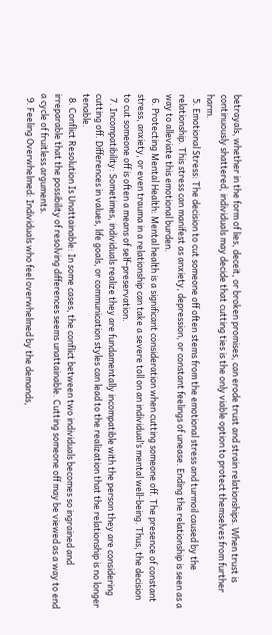betrayals, whether in the form of lies, deceit, or broken promises, can erode trust and strain relationships. When trust is continuously shattered, individuals may decide that cutting ties is the only viable option to protect themselves from further harm.
  5. Emotional Stress: The decision to cut someone off often stems from the emotional stress and turmoil caused by the relationship. This stress can manifest as anxiety, depression, or constant feelings of unease. Ending the relationship is seen as a way to alleviate this emotional burden.
  6. Protecting Mental Health: Mental health is a significant consideration when cutting someone off. The presence of constant stress, anxiety, or even trauma in a relationship can take a severe toll on an individual’s mental well-being. Thus, the decision to cut someone off is often a means of self-preservation.
  7. Incompatibility: Sometimes, individuals realize they are fundamentally incompatible with the person they are considering cutting off. Differences in values, life goals, or communication styles can lead to the realization that the relationship is no longer tenable.
  8. Conflict Resolution Is Unattainable: In some cases, the conflict between two individuals becomes so ingrained and irreparable that the possibility of resolving differences seems unattainable. Cutting someone off may be viewed as a way to end a cycle of fruitless arguments.
  9. Feeling Overwhelmed: Individuals who feel overwhelmed by the demands,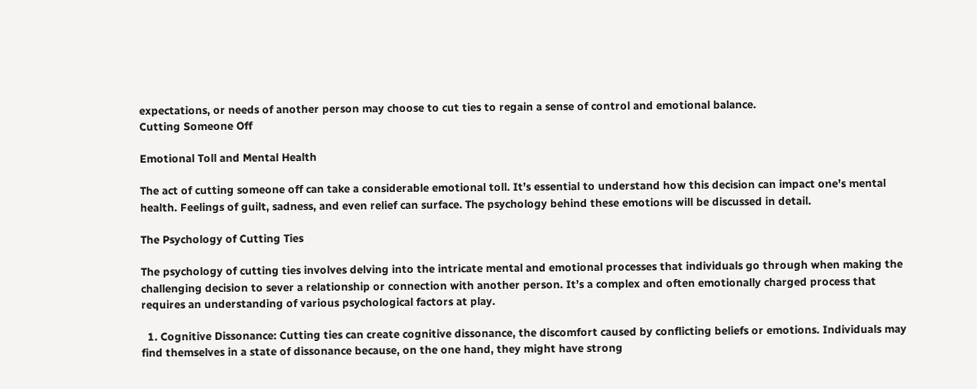expectations, or needs of another person may choose to cut ties to regain a sense of control and emotional balance.
Cutting Someone Off

Emotional Toll and Mental Health

The act of cutting someone off can take a considerable emotional toll. It’s essential to understand how this decision can impact one’s mental health. Feelings of guilt, sadness, and even relief can surface. The psychology behind these emotions will be discussed in detail.

The Psychology of Cutting Ties

The psychology of cutting ties involves delving into the intricate mental and emotional processes that individuals go through when making the challenging decision to sever a relationship or connection with another person. It’s a complex and often emotionally charged process that requires an understanding of various psychological factors at play.

  1. Cognitive Dissonance: Cutting ties can create cognitive dissonance, the discomfort caused by conflicting beliefs or emotions. Individuals may find themselves in a state of dissonance because, on the one hand, they might have strong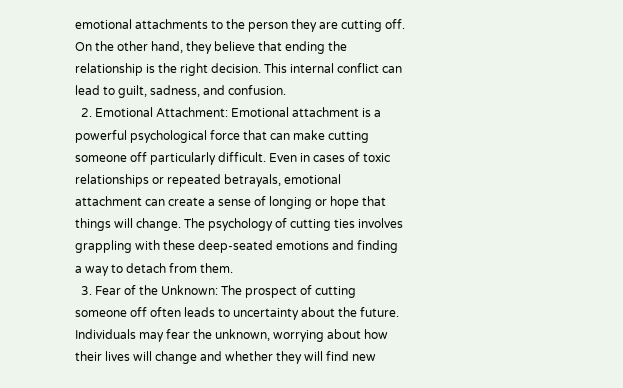emotional attachments to the person they are cutting off. On the other hand, they believe that ending the relationship is the right decision. This internal conflict can lead to guilt, sadness, and confusion.
  2. Emotional Attachment: Emotional attachment is a powerful psychological force that can make cutting someone off particularly difficult. Even in cases of toxic relationships or repeated betrayals, emotional attachment can create a sense of longing or hope that things will change. The psychology of cutting ties involves grappling with these deep-seated emotions and finding a way to detach from them.
  3. Fear of the Unknown: The prospect of cutting someone off often leads to uncertainty about the future. Individuals may fear the unknown, worrying about how their lives will change and whether they will find new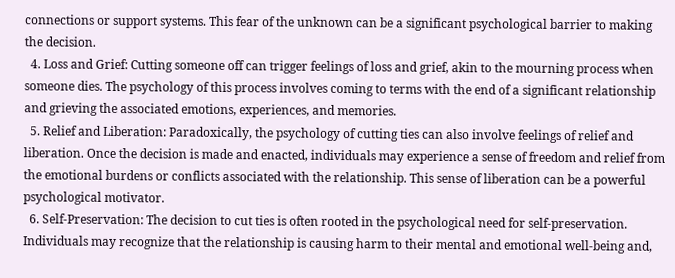connections or support systems. This fear of the unknown can be a significant psychological barrier to making the decision.
  4. Loss and Grief: Cutting someone off can trigger feelings of loss and grief, akin to the mourning process when someone dies. The psychology of this process involves coming to terms with the end of a significant relationship and grieving the associated emotions, experiences, and memories.
  5. Relief and Liberation: Paradoxically, the psychology of cutting ties can also involve feelings of relief and liberation. Once the decision is made and enacted, individuals may experience a sense of freedom and relief from the emotional burdens or conflicts associated with the relationship. This sense of liberation can be a powerful psychological motivator.
  6. Self-Preservation: The decision to cut ties is often rooted in the psychological need for self-preservation. Individuals may recognize that the relationship is causing harm to their mental and emotional well-being and,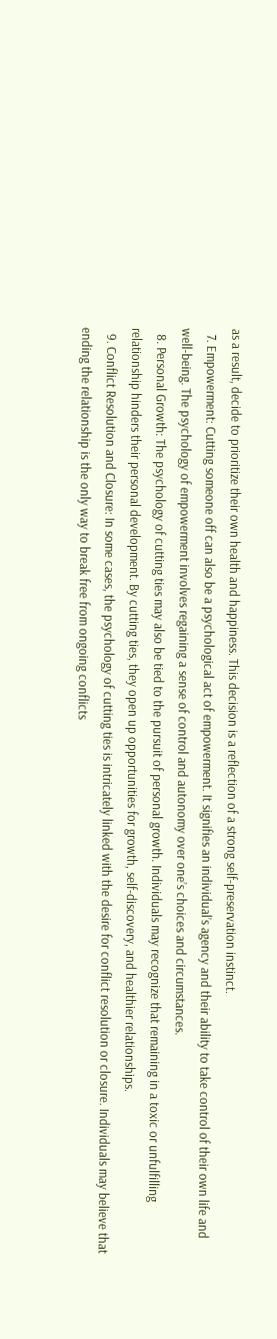as a result, decide to prioritize their own health and happiness. This decision is a reflection of a strong self-preservation instinct.
  7. Empowerment: Cutting someone off can also be a psychological act of empowerment. It signifies an individual’s agency and their ability to take control of their own life and well-being. The psychology of empowerment involves regaining a sense of control and autonomy over one’s choices and circumstances.
  8. Personal Growth: The psychology of cutting ties may also be tied to the pursuit of personal growth. Individuals may recognize that remaining in a toxic or unfulfilling relationship hinders their personal development. By cutting ties, they open up opportunities for growth, self-discovery, and healthier relationships.
  9. Conflict Resolution and Closure: In some cases, the psychology of cutting ties is intricately linked with the desire for conflict resolution or closure. Individuals may believe that ending the relationship is the only way to break free from ongoing conflicts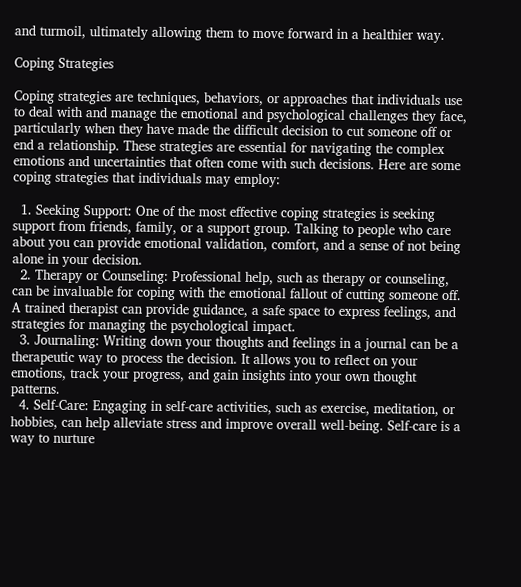and turmoil, ultimately allowing them to move forward in a healthier way.

Coping Strategies

Coping strategies are techniques, behaviors, or approaches that individuals use to deal with and manage the emotional and psychological challenges they face, particularly when they have made the difficult decision to cut someone off or end a relationship. These strategies are essential for navigating the complex emotions and uncertainties that often come with such decisions. Here are some coping strategies that individuals may employ:

  1. Seeking Support: One of the most effective coping strategies is seeking support from friends, family, or a support group. Talking to people who care about you can provide emotional validation, comfort, and a sense of not being alone in your decision.
  2. Therapy or Counseling: Professional help, such as therapy or counseling, can be invaluable for coping with the emotional fallout of cutting someone off. A trained therapist can provide guidance, a safe space to express feelings, and strategies for managing the psychological impact.
  3. Journaling: Writing down your thoughts and feelings in a journal can be a therapeutic way to process the decision. It allows you to reflect on your emotions, track your progress, and gain insights into your own thought patterns.
  4. Self-Care: Engaging in self-care activities, such as exercise, meditation, or hobbies, can help alleviate stress and improve overall well-being. Self-care is a way to nurture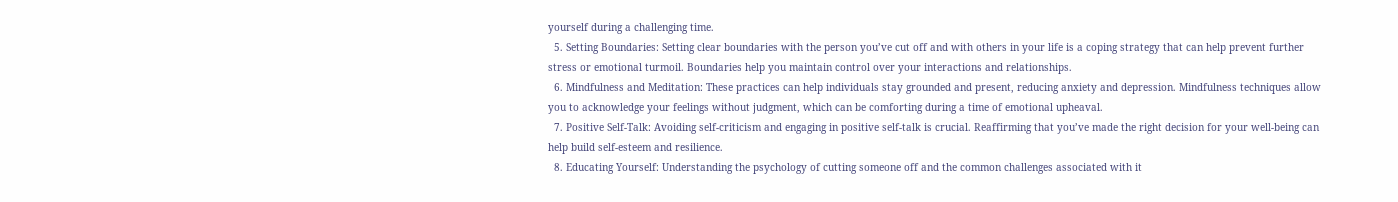yourself during a challenging time.
  5. Setting Boundaries: Setting clear boundaries with the person you’ve cut off and with others in your life is a coping strategy that can help prevent further stress or emotional turmoil. Boundaries help you maintain control over your interactions and relationships.
  6. Mindfulness and Meditation: These practices can help individuals stay grounded and present, reducing anxiety and depression. Mindfulness techniques allow you to acknowledge your feelings without judgment, which can be comforting during a time of emotional upheaval.
  7. Positive Self-Talk: Avoiding self-criticism and engaging in positive self-talk is crucial. Reaffirming that you’ve made the right decision for your well-being can help build self-esteem and resilience.
  8. Educating Yourself: Understanding the psychology of cutting someone off and the common challenges associated with it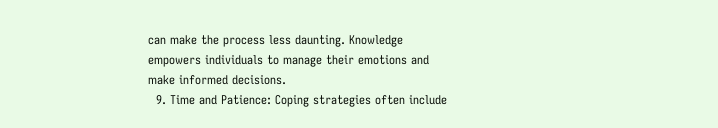can make the process less daunting. Knowledge empowers individuals to manage their emotions and make informed decisions.
  9. Time and Patience: Coping strategies often include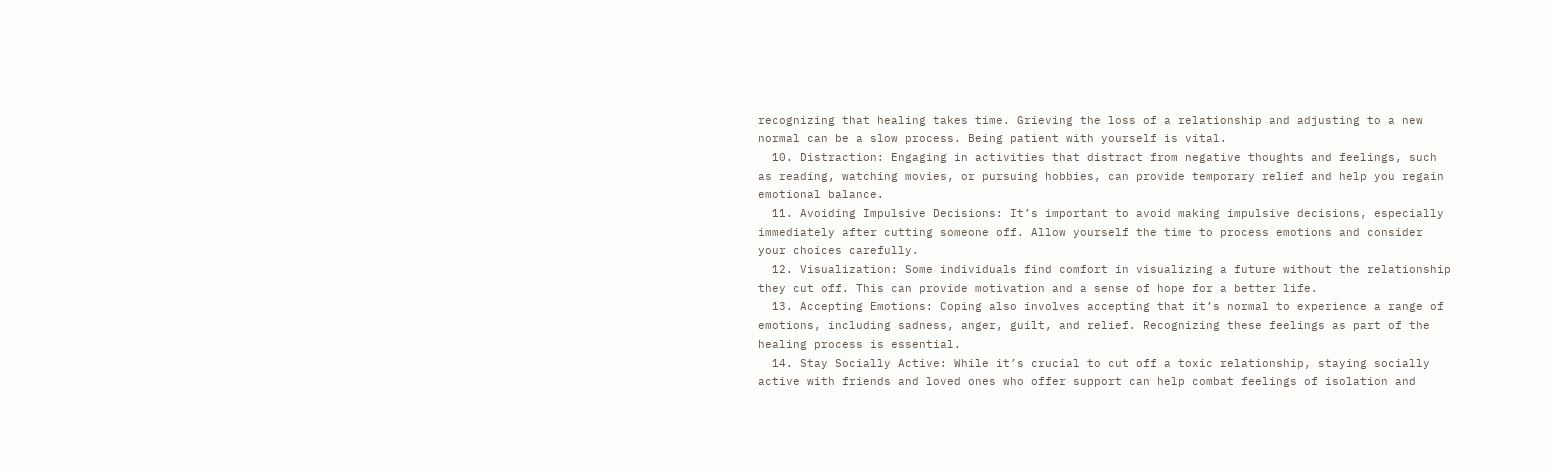recognizing that healing takes time. Grieving the loss of a relationship and adjusting to a new normal can be a slow process. Being patient with yourself is vital.
  10. Distraction: Engaging in activities that distract from negative thoughts and feelings, such as reading, watching movies, or pursuing hobbies, can provide temporary relief and help you regain emotional balance.
  11. Avoiding Impulsive Decisions: It’s important to avoid making impulsive decisions, especially immediately after cutting someone off. Allow yourself the time to process emotions and consider your choices carefully.
  12. Visualization: Some individuals find comfort in visualizing a future without the relationship they cut off. This can provide motivation and a sense of hope for a better life.
  13. Accepting Emotions: Coping also involves accepting that it’s normal to experience a range of emotions, including sadness, anger, guilt, and relief. Recognizing these feelings as part of the healing process is essential.
  14. Stay Socially Active: While it’s crucial to cut off a toxic relationship, staying socially active with friends and loved ones who offer support can help combat feelings of isolation and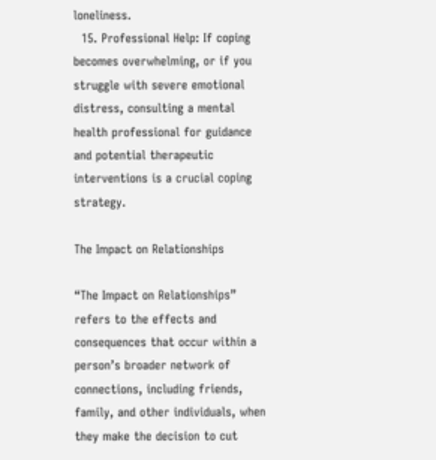loneliness.
  15. Professional Help: If coping becomes overwhelming, or if you struggle with severe emotional distress, consulting a mental health professional for guidance and potential therapeutic interventions is a crucial coping strategy.

The Impact on Relationships

“The Impact on Relationships” refers to the effects and consequences that occur within a person’s broader network of connections, including friends, family, and other individuals, when they make the decision to cut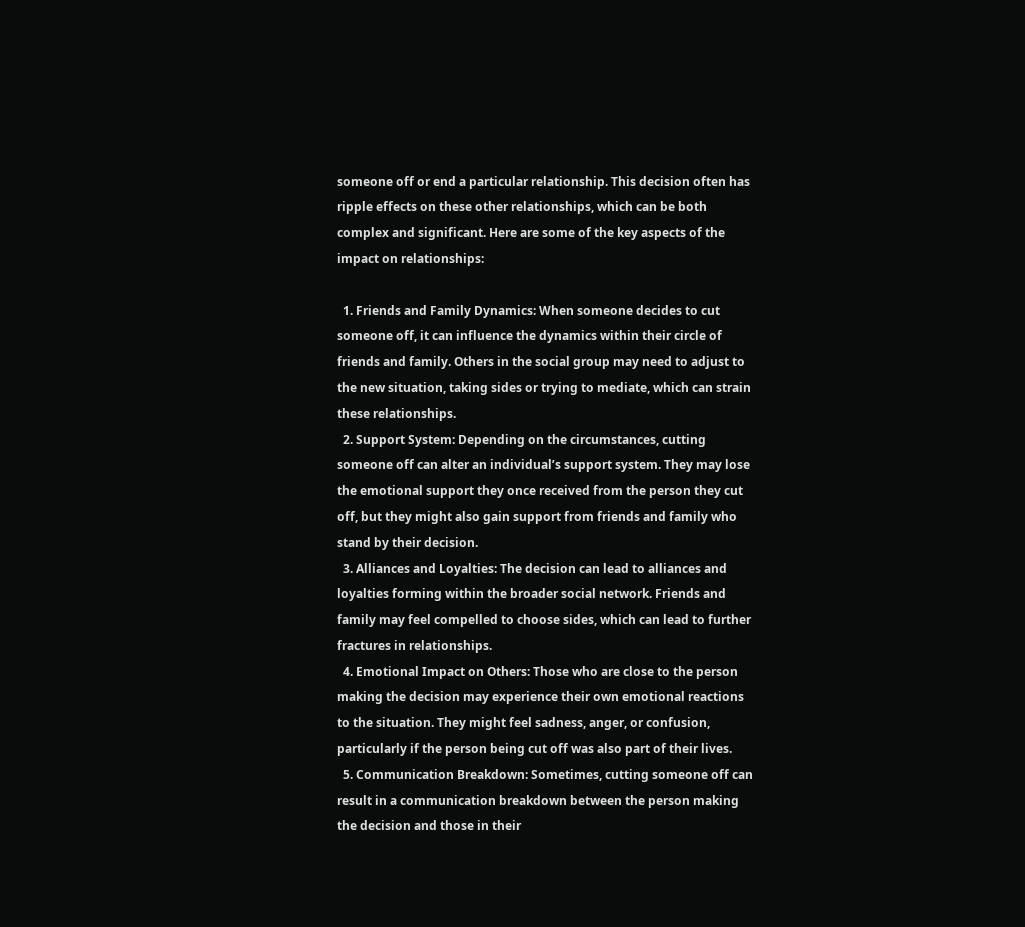someone off or end a particular relationship. This decision often has ripple effects on these other relationships, which can be both complex and significant. Here are some of the key aspects of the impact on relationships:

  1. Friends and Family Dynamics: When someone decides to cut someone off, it can influence the dynamics within their circle of friends and family. Others in the social group may need to adjust to the new situation, taking sides or trying to mediate, which can strain these relationships.
  2. Support System: Depending on the circumstances, cutting someone off can alter an individual’s support system. They may lose the emotional support they once received from the person they cut off, but they might also gain support from friends and family who stand by their decision.
  3. Alliances and Loyalties: The decision can lead to alliances and loyalties forming within the broader social network. Friends and family may feel compelled to choose sides, which can lead to further fractures in relationships.
  4. Emotional Impact on Others: Those who are close to the person making the decision may experience their own emotional reactions to the situation. They might feel sadness, anger, or confusion, particularly if the person being cut off was also part of their lives.
  5. Communication Breakdown: Sometimes, cutting someone off can result in a communication breakdown between the person making the decision and those in their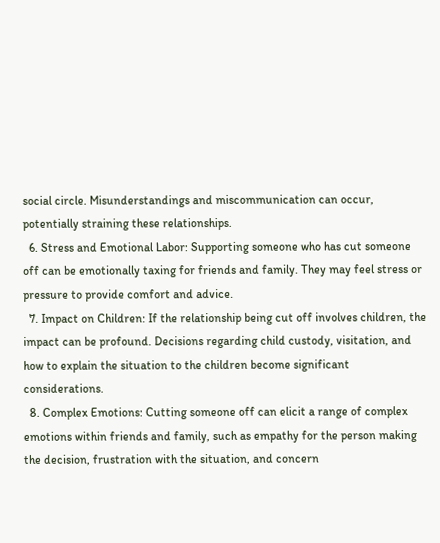social circle. Misunderstandings and miscommunication can occur, potentially straining these relationships.
  6. Stress and Emotional Labor: Supporting someone who has cut someone off can be emotionally taxing for friends and family. They may feel stress or pressure to provide comfort and advice.
  7. Impact on Children: If the relationship being cut off involves children, the impact can be profound. Decisions regarding child custody, visitation, and how to explain the situation to the children become significant considerations.
  8. Complex Emotions: Cutting someone off can elicit a range of complex emotions within friends and family, such as empathy for the person making the decision, frustration with the situation, and concern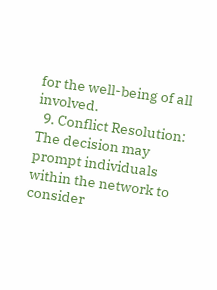for the well-being of all involved.
  9. Conflict Resolution: The decision may prompt individuals within the network to consider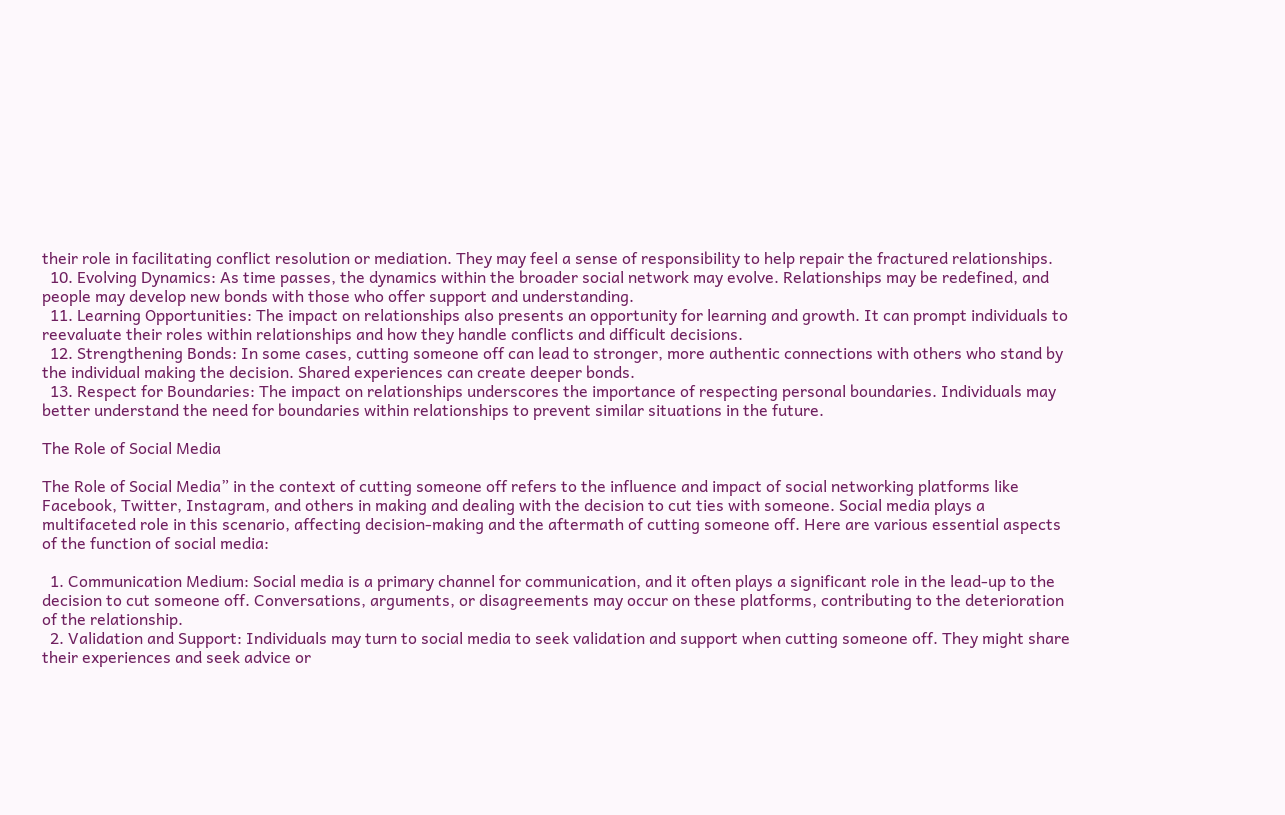their role in facilitating conflict resolution or mediation. They may feel a sense of responsibility to help repair the fractured relationships.
  10. Evolving Dynamics: As time passes, the dynamics within the broader social network may evolve. Relationships may be redefined, and people may develop new bonds with those who offer support and understanding.
  11. Learning Opportunities: The impact on relationships also presents an opportunity for learning and growth. It can prompt individuals to reevaluate their roles within relationships and how they handle conflicts and difficult decisions.
  12. Strengthening Bonds: In some cases, cutting someone off can lead to stronger, more authentic connections with others who stand by the individual making the decision. Shared experiences can create deeper bonds.
  13. Respect for Boundaries: The impact on relationships underscores the importance of respecting personal boundaries. Individuals may better understand the need for boundaries within relationships to prevent similar situations in the future.

The Role of Social Media

The Role of Social Media” in the context of cutting someone off refers to the influence and impact of social networking platforms like Facebook, Twitter, Instagram, and others in making and dealing with the decision to cut ties with someone. Social media plays a multifaceted role in this scenario, affecting decision-making and the aftermath of cutting someone off. Here are various essential aspects of the function of social media:

  1. Communication Medium: Social media is a primary channel for communication, and it often plays a significant role in the lead-up to the decision to cut someone off. Conversations, arguments, or disagreements may occur on these platforms, contributing to the deterioration of the relationship.
  2. Validation and Support: Individuals may turn to social media to seek validation and support when cutting someone off. They might share their experiences and seek advice or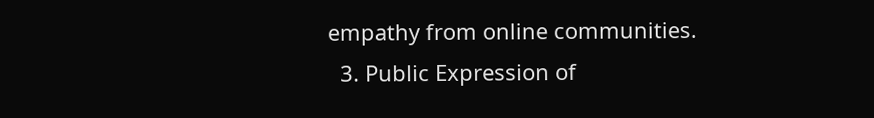empathy from online communities.
  3. Public Expression of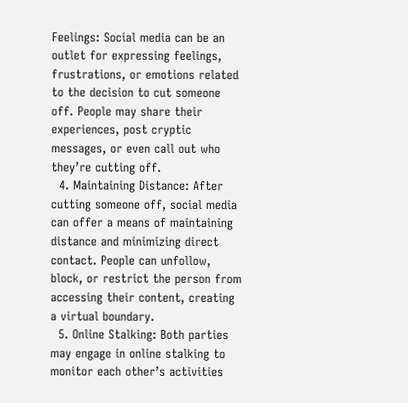Feelings: Social media can be an outlet for expressing feelings, frustrations, or emotions related to the decision to cut someone off. People may share their experiences, post cryptic messages, or even call out who they’re cutting off.
  4. Maintaining Distance: After cutting someone off, social media can offer a means of maintaining distance and minimizing direct contact. People can unfollow, block, or restrict the person from accessing their content, creating a virtual boundary.
  5. Online Stalking: Both parties may engage in online stalking to monitor each other’s activities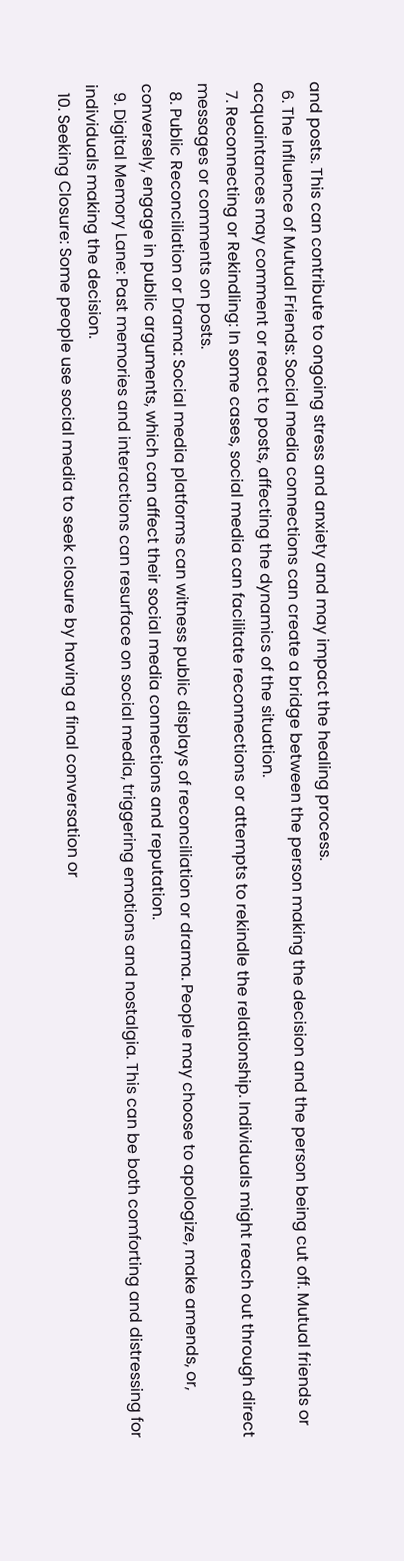and posts. This can contribute to ongoing stress and anxiety and may impact the healing process.
  6. The Influence of Mutual Friends: Social media connections can create a bridge between the person making the decision and the person being cut off. Mutual friends or acquaintances may comment or react to posts, affecting the dynamics of the situation.
  7. Reconnecting or Rekindling: In some cases, social media can facilitate reconnections or attempts to rekindle the relationship. Individuals might reach out through direct messages or comments on posts.
  8. Public Reconciliation or Drama: Social media platforms can witness public displays of reconciliation or drama. People may choose to apologize, make amends, or, conversely, engage in public arguments, which can affect their social media connections and reputation.
  9. Digital Memory Lane: Past memories and interactions can resurface on social media, triggering emotions and nostalgia. This can be both comforting and distressing for individuals making the decision.
  10. Seeking Closure: Some people use social media to seek closure by having a final conversation or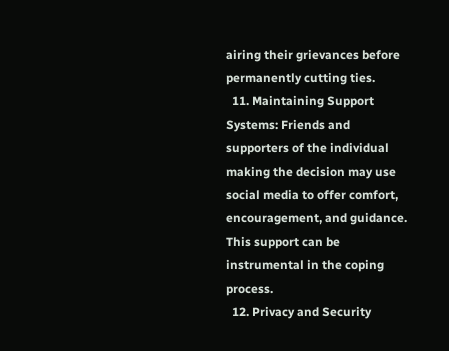airing their grievances before permanently cutting ties.
  11. Maintaining Support Systems: Friends and supporters of the individual making the decision may use social media to offer comfort, encouragement, and guidance. This support can be instrumental in the coping process.
  12. Privacy and Security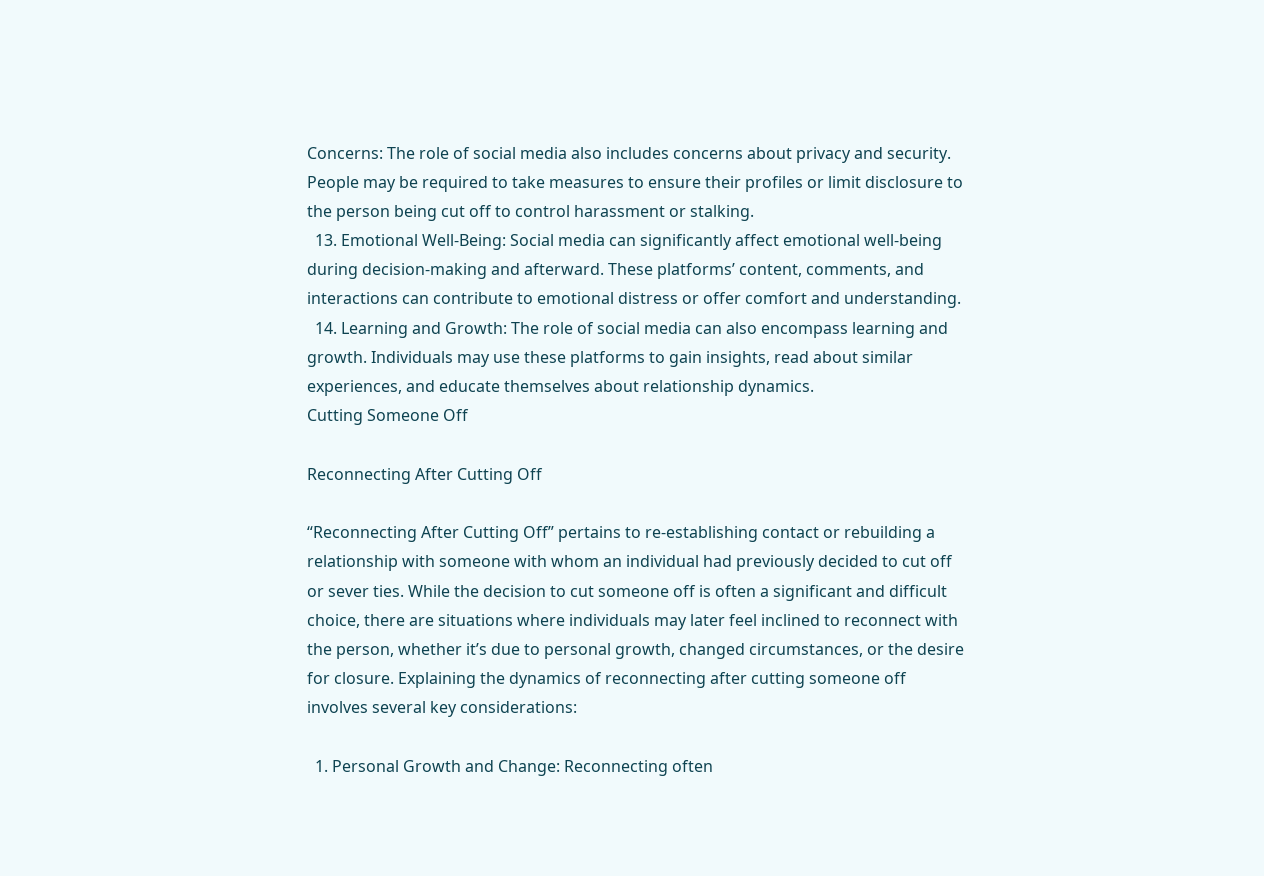Concerns: The role of social media also includes concerns about privacy and security. People may be required to take measures to ensure their profiles or limit disclosure to the person being cut off to control harassment or stalking.
  13. Emotional Well-Being: Social media can significantly affect emotional well-being during decision-making and afterward. These platforms’ content, comments, and interactions can contribute to emotional distress or offer comfort and understanding.
  14. Learning and Growth: The role of social media can also encompass learning and growth. Individuals may use these platforms to gain insights, read about similar experiences, and educate themselves about relationship dynamics.
Cutting Someone Off

Reconnecting After Cutting Off

“Reconnecting After Cutting Off” pertains to re-establishing contact or rebuilding a relationship with someone with whom an individual had previously decided to cut off or sever ties. While the decision to cut someone off is often a significant and difficult choice, there are situations where individuals may later feel inclined to reconnect with the person, whether it’s due to personal growth, changed circumstances, or the desire for closure. Explaining the dynamics of reconnecting after cutting someone off involves several key considerations:

  1. Personal Growth and Change: Reconnecting often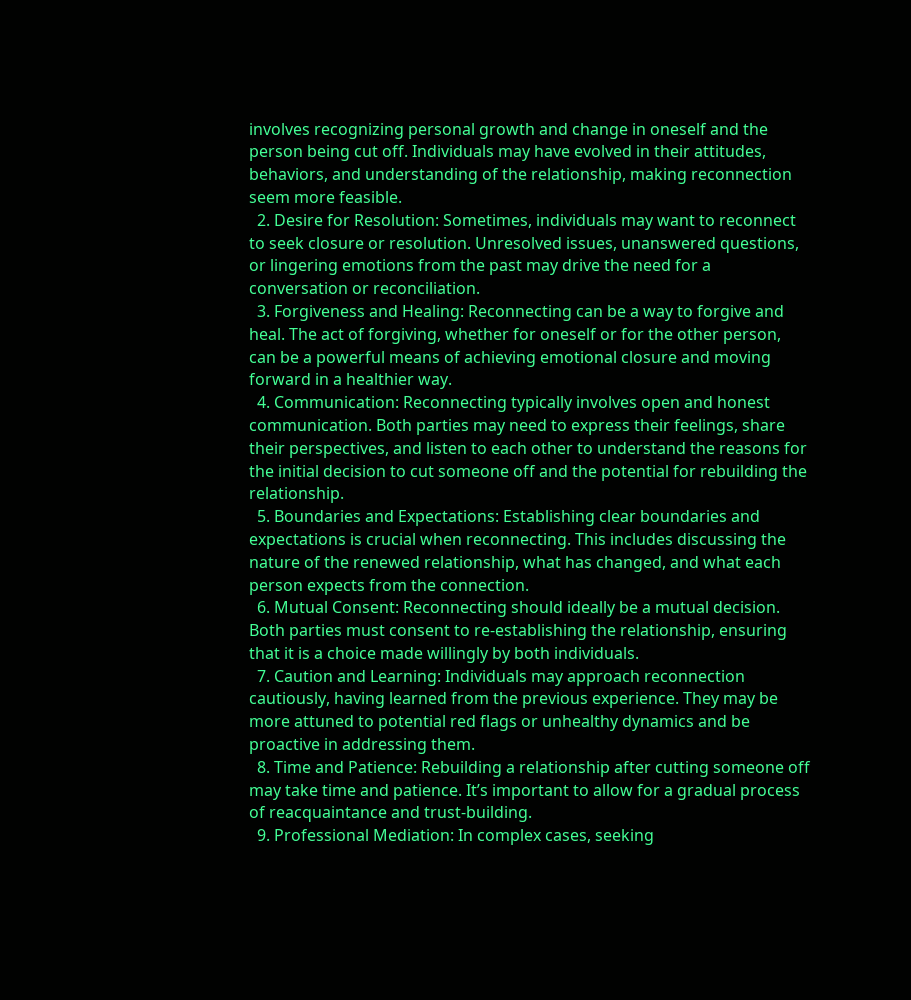involves recognizing personal growth and change in oneself and the person being cut off. Individuals may have evolved in their attitudes, behaviors, and understanding of the relationship, making reconnection seem more feasible.
  2. Desire for Resolution: Sometimes, individuals may want to reconnect to seek closure or resolution. Unresolved issues, unanswered questions, or lingering emotions from the past may drive the need for a conversation or reconciliation.
  3. Forgiveness and Healing: Reconnecting can be a way to forgive and heal. The act of forgiving, whether for oneself or for the other person, can be a powerful means of achieving emotional closure and moving forward in a healthier way.
  4. Communication: Reconnecting typically involves open and honest communication. Both parties may need to express their feelings, share their perspectives, and listen to each other to understand the reasons for the initial decision to cut someone off and the potential for rebuilding the relationship.
  5. Boundaries and Expectations: Establishing clear boundaries and expectations is crucial when reconnecting. This includes discussing the nature of the renewed relationship, what has changed, and what each person expects from the connection.
  6. Mutual Consent: Reconnecting should ideally be a mutual decision. Both parties must consent to re-establishing the relationship, ensuring that it is a choice made willingly by both individuals.
  7. Caution and Learning: Individuals may approach reconnection cautiously, having learned from the previous experience. They may be more attuned to potential red flags or unhealthy dynamics and be proactive in addressing them.
  8. Time and Patience: Rebuilding a relationship after cutting someone off may take time and patience. It’s important to allow for a gradual process of reacquaintance and trust-building.
  9. Professional Mediation: In complex cases, seeking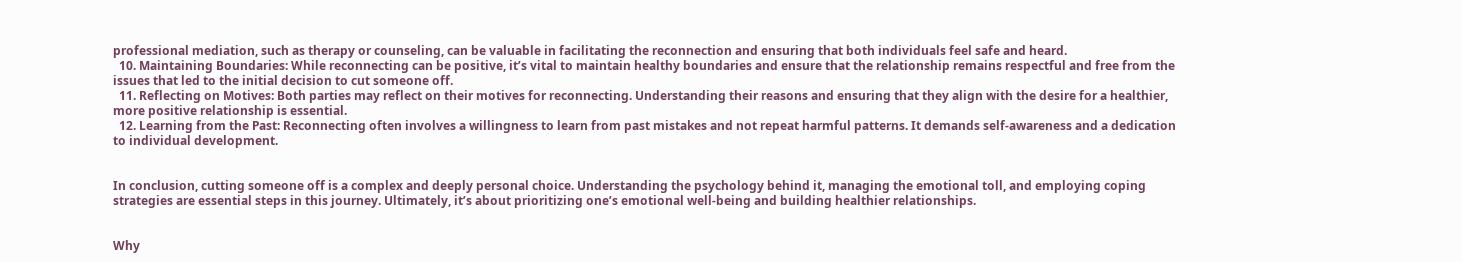professional mediation, such as therapy or counseling, can be valuable in facilitating the reconnection and ensuring that both individuals feel safe and heard.
  10. Maintaining Boundaries: While reconnecting can be positive, it’s vital to maintain healthy boundaries and ensure that the relationship remains respectful and free from the issues that led to the initial decision to cut someone off.
  11. Reflecting on Motives: Both parties may reflect on their motives for reconnecting. Understanding their reasons and ensuring that they align with the desire for a healthier, more positive relationship is essential.
  12. Learning from the Past: Reconnecting often involves a willingness to learn from past mistakes and not repeat harmful patterns. It demands self-awareness and a dedication to individual development.


In conclusion, cutting someone off is a complex and deeply personal choice. Understanding the psychology behind it, managing the emotional toll, and employing coping strategies are essential steps in this journey. Ultimately, it’s about prioritizing one’s emotional well-being and building healthier relationships.


Why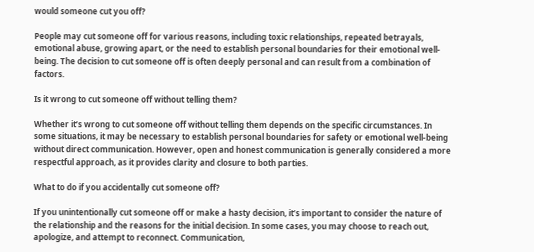would someone cut you off?

People may cut someone off for various reasons, including toxic relationships, repeated betrayals, emotional abuse, growing apart, or the need to establish personal boundaries for their emotional well-being. The decision to cut someone off is often deeply personal and can result from a combination of factors.

Is it wrong to cut someone off without telling them?

Whether it’s wrong to cut someone off without telling them depends on the specific circumstances. In some situations, it may be necessary to establish personal boundaries for safety or emotional well-being without direct communication. However, open and honest communication is generally considered a more respectful approach, as it provides clarity and closure to both parties.

What to do if you accidentally cut someone off?

If you unintentionally cut someone off or make a hasty decision, it’s important to consider the nature of the relationship and the reasons for the initial decision. In some cases, you may choose to reach out, apologize, and attempt to reconnect. Communication,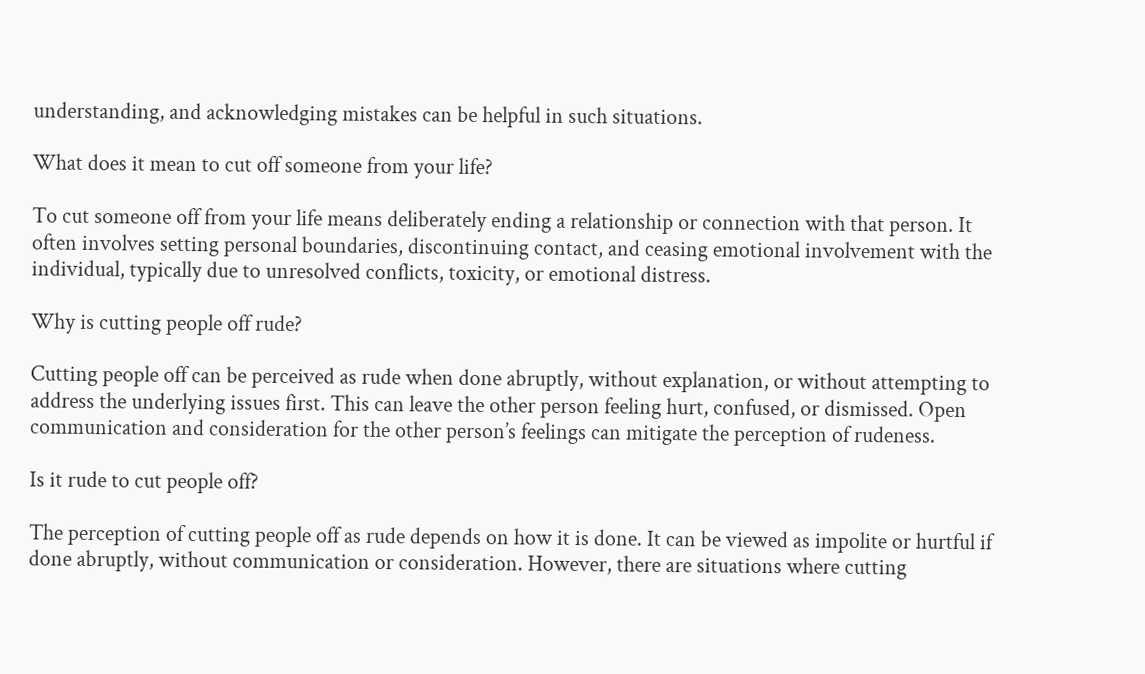understanding, and acknowledging mistakes can be helpful in such situations.

What does it mean to cut off someone from your life?

To cut someone off from your life means deliberately ending a relationship or connection with that person. It often involves setting personal boundaries, discontinuing contact, and ceasing emotional involvement with the individual, typically due to unresolved conflicts, toxicity, or emotional distress.

Why is cutting people off rude?

Cutting people off can be perceived as rude when done abruptly, without explanation, or without attempting to address the underlying issues first. This can leave the other person feeling hurt, confused, or dismissed. Open communication and consideration for the other person’s feelings can mitigate the perception of rudeness.

Is it rude to cut people off?

The perception of cutting people off as rude depends on how it is done. It can be viewed as impolite or hurtful if done abruptly, without communication or consideration. However, there are situations where cutting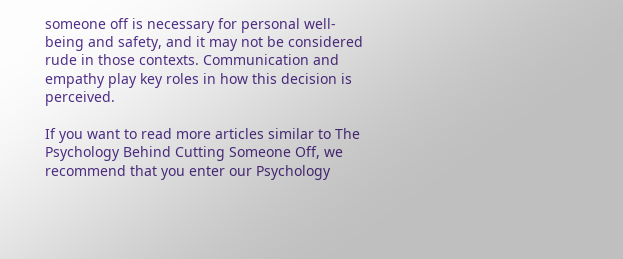someone off is necessary for personal well-being and safety, and it may not be considered rude in those contexts. Communication and empathy play key roles in how this decision is perceived.

If you want to read more articles similar to The Psychology Behind Cutting Someone Off, we recommend that you enter our Psychology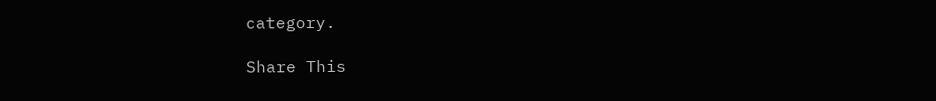category.

Share This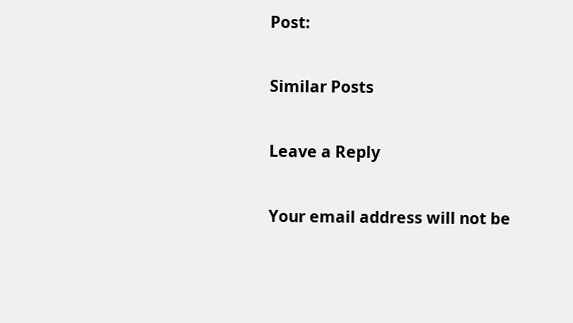Post:

Similar Posts

Leave a Reply

Your email address will not be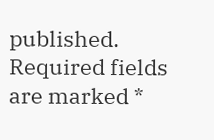published. Required fields are marked *